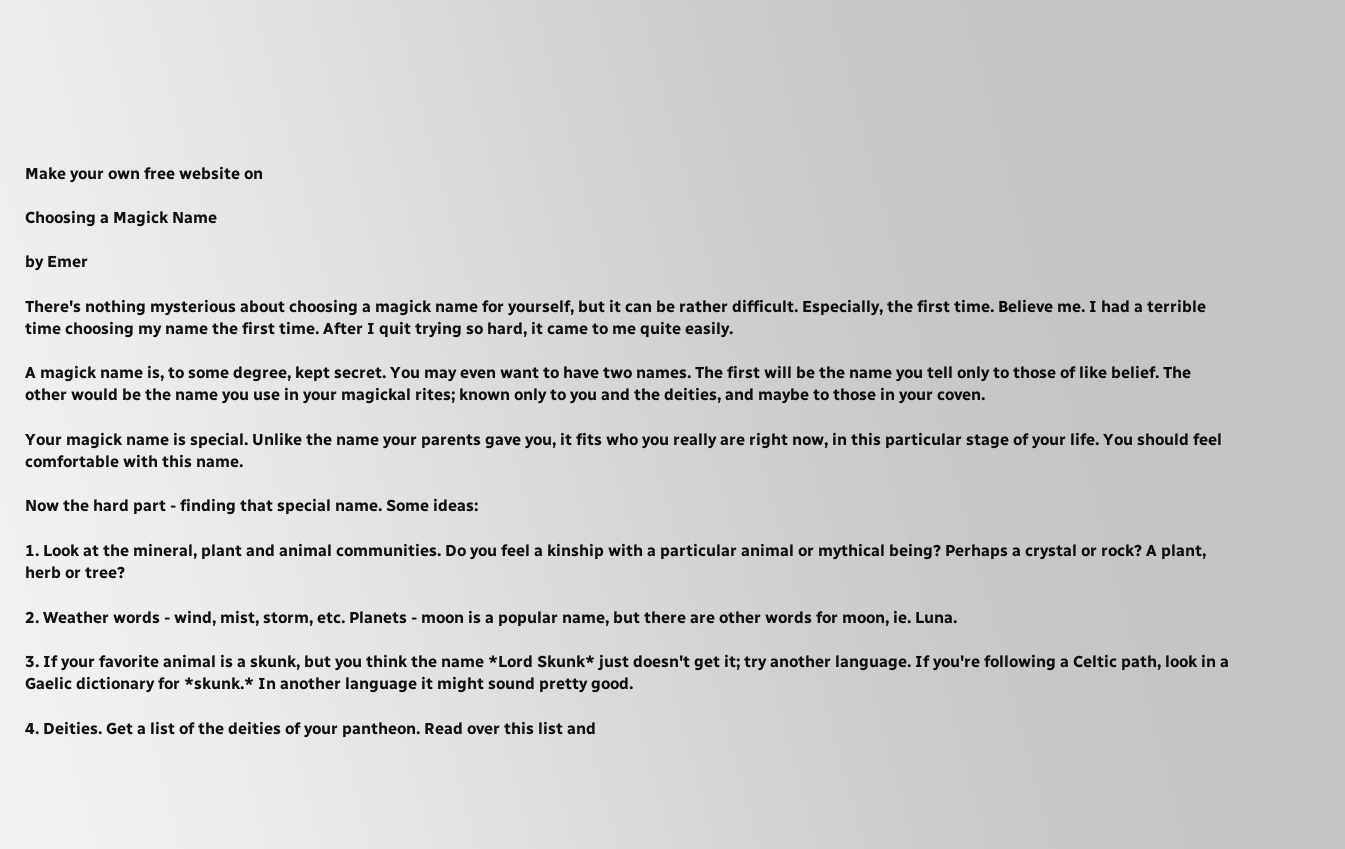Make your own free website on

Choosing a Magick Name

by Emer

There's nothing mysterious about choosing a magick name for yourself, but it can be rather difficult. Especially, the first time. Believe me. I had a terrible time choosing my name the first time. After I quit trying so hard, it came to me quite easily.

A magick name is, to some degree, kept secret. You may even want to have two names. The first will be the name you tell only to those of like belief. The other would be the name you use in your magickal rites; known only to you and the deities, and maybe to those in your coven.

Your magick name is special. Unlike the name your parents gave you, it fits who you really are right now, in this particular stage of your life. You should feel comfortable with this name.

Now the hard part - finding that special name. Some ideas:

1. Look at the mineral, plant and animal communities. Do you feel a kinship with a particular animal or mythical being? Perhaps a crystal or rock? A plant, herb or tree?

2. Weather words - wind, mist, storm, etc. Planets - moon is a popular name, but there are other words for moon, ie. Luna.

3. If your favorite animal is a skunk, but you think the name *Lord Skunk* just doesn't get it; try another language. If you're following a Celtic path, look in a Gaelic dictionary for *skunk.* In another language it might sound pretty good.

4. Deities. Get a list of the deities of your pantheon. Read over this list and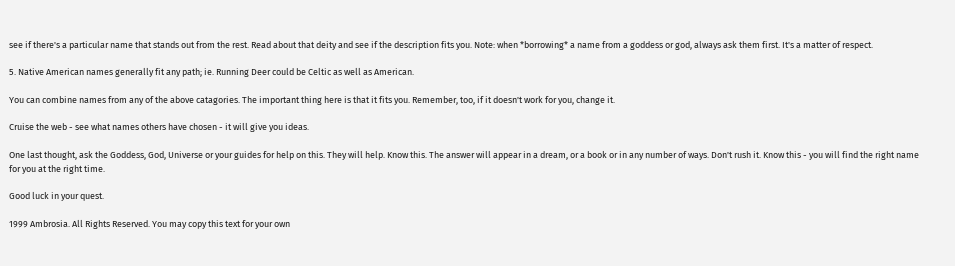see if there's a particular name that stands out from the rest. Read about that deity and see if the description fits you. Note: when *borrowing* a name from a goddess or god, always ask them first. It's a matter of respect.

5. Native American names generally fit any path; ie. Running Deer could be Celtic as well as American.

You can combine names from any of the above catagories. The important thing here is that it fits you. Remember, too, if it doesn't work for you, change it.

Cruise the web - see what names others have chosen - it will give you ideas.

One last thought, ask the Goddess, God, Universe or your guides for help on this. They will help. Know this. The answer will appear in a dream, or a book or in any number of ways. Don't rush it. Know this - you will find the right name for you at the right time.

Good luck in your quest.

1999 Ambrosia. All Rights Reserved. You may copy this text for your own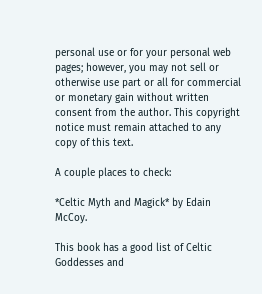personal use or for your personal web pages; however, you may not sell or otherwise use part or all for commercial or monetary gain without written consent from the author. This copyright notice must remain attached to any copy of this text.

A couple places to check:

*Celtic Myth and Magick* by Edain McCoy.

This book has a good list of Celtic Goddesses and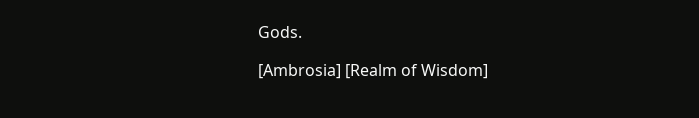Gods.

[Ambrosia] [Realm of Wisdom]